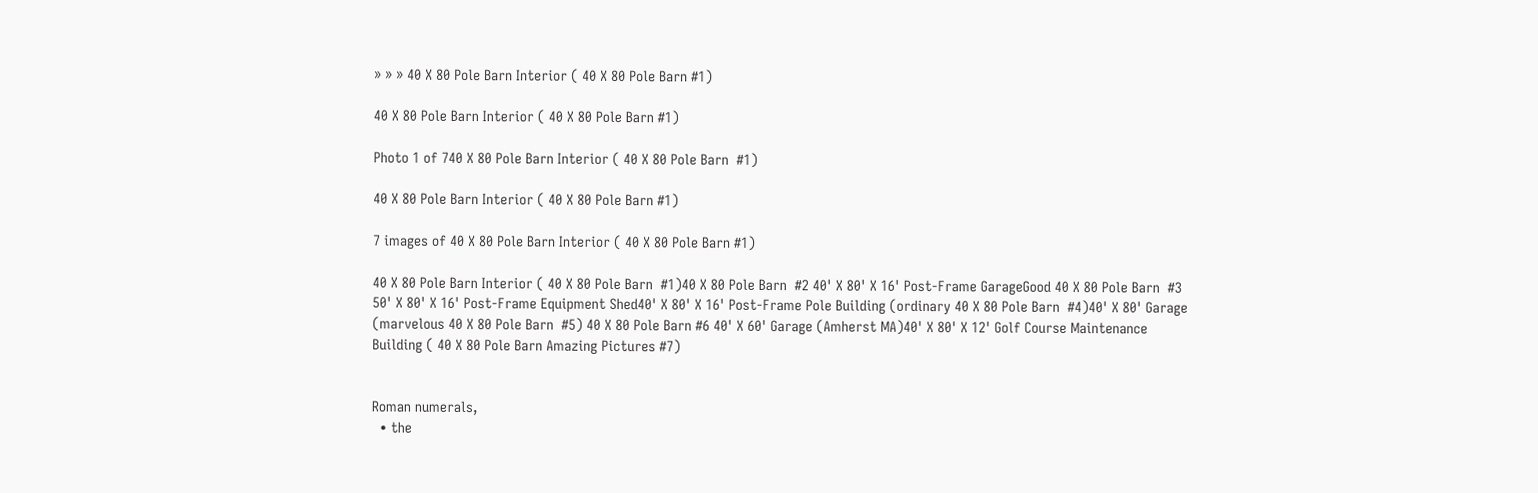» » » 40 X 80 Pole Barn Interior ( 40 X 80 Pole Barn #1)

40 X 80 Pole Barn Interior ( 40 X 80 Pole Barn #1)

Photo 1 of 740 X 80 Pole Barn Interior ( 40 X 80 Pole Barn  #1)

40 X 80 Pole Barn Interior ( 40 X 80 Pole Barn #1)

7 images of 40 X 80 Pole Barn Interior ( 40 X 80 Pole Barn #1)

40 X 80 Pole Barn Interior ( 40 X 80 Pole Barn  #1)40 X 80 Pole Barn  #2 40' X 80' X 16' Post-Frame GarageGood 40 X 80 Pole Barn  #3 50' X 80' X 16' Post-Frame Equipment Shed40' X 80' X 16' Post-Frame Pole Building (ordinary 40 X 80 Pole Barn  #4)40' X 80' Garage (marvelous 40 X 80 Pole Barn  #5) 40 X 80 Pole Barn #6 40' X 60' Garage (Amherst MA)40' X 80' X 12' Golf Course Maintenance Building ( 40 X 80 Pole Barn Amazing Pictures #7)


Roman numerals,
  • the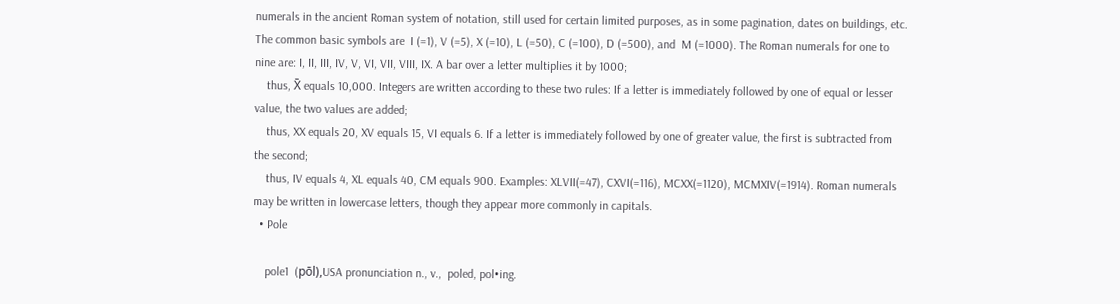numerals in the ancient Roman system of notation, still used for certain limited purposes, as in some pagination, dates on buildings, etc. The common basic symbols are  I (=1), V (=5), X (=10), L (=50), C (=100), D (=500), and  M (=1000). The Roman numerals for one to nine are: I, II, III, IV, V, VI, VII, VIII, IX. A bar over a letter multiplies it by 1000;
    thus, X̄ equals 10,000. Integers are written according to these two rules: If a letter is immediately followed by one of equal or lesser value, the two values are added;
    thus, XX equals 20, XV equals 15, VI equals 6. If a letter is immediately followed by one of greater value, the first is subtracted from the second;
    thus, IV equals 4, XL equals 40, CM equals 900. Examples: XLVII(=47), CXVI(=116), MCXX(=1120), MCMXIV(=1914). Roman numerals may be written in lowercase letters, though they appear more commonly in capitals.
  • Pole

    pole1  (pōl),USA pronunciation n., v.,  poled, pol•ing.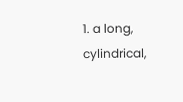1. a long, cylindrical,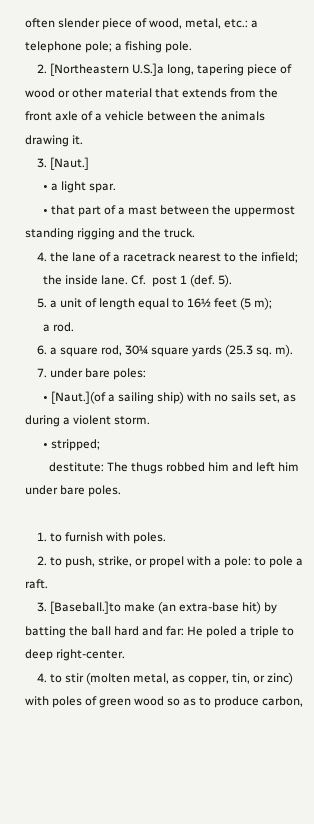often slender piece of wood, metal, etc.: a telephone pole; a fishing pole.
    2. [Northeastern U.S.]a long, tapering piece of wood or other material that extends from the front axle of a vehicle between the animals drawing it.
    3. [Naut.]
      • a light spar.
      • that part of a mast between the uppermost standing rigging and the truck.
    4. the lane of a racetrack nearest to the infield;
      the inside lane. Cf.  post 1 (def. 5).
    5. a unit of length equal to 16½ feet (5 m);
      a rod.
    6. a square rod, 30¼ square yards (25.3 sq. m).
    7. under bare poles:
      • [Naut.](of a sailing ship) with no sails set, as during a violent storm.
      • stripped;
        destitute: The thugs robbed him and left him under bare poles.

    1. to furnish with poles.
    2. to push, strike, or propel with a pole: to pole a raft.
    3. [Baseball.]to make (an extra-base hit) by batting the ball hard and far: He poled a triple to deep right-center.
    4. to stir (molten metal, as copper, tin, or zinc) with poles of green wood so as to produce carbon,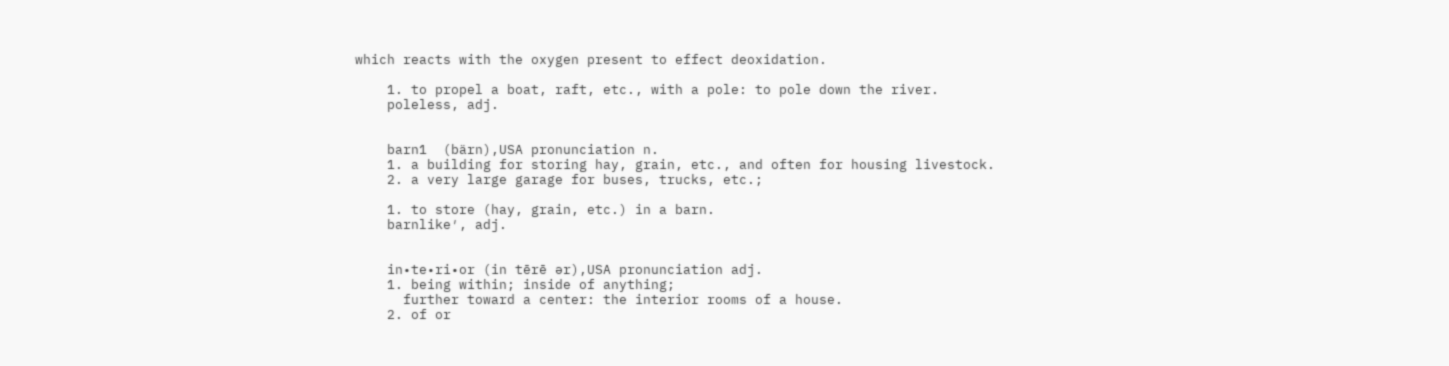which reacts with the oxygen present to effect deoxidation.

    1. to propel a boat, raft, etc., with a pole: to pole down the river.
    poleless, adj.


    barn1  (bärn),USA pronunciation n.
    1. a building for storing hay, grain, etc., and often for housing livestock.
    2. a very large garage for buses, trucks, etc.;

    1. to store (hay, grain, etc.) in a barn.
    barnlike′, adj.


    in•te•ri•or (in tērē ər),USA pronunciation adj.
    1. being within; inside of anything;
      further toward a center: the interior rooms of a house.
    2. of or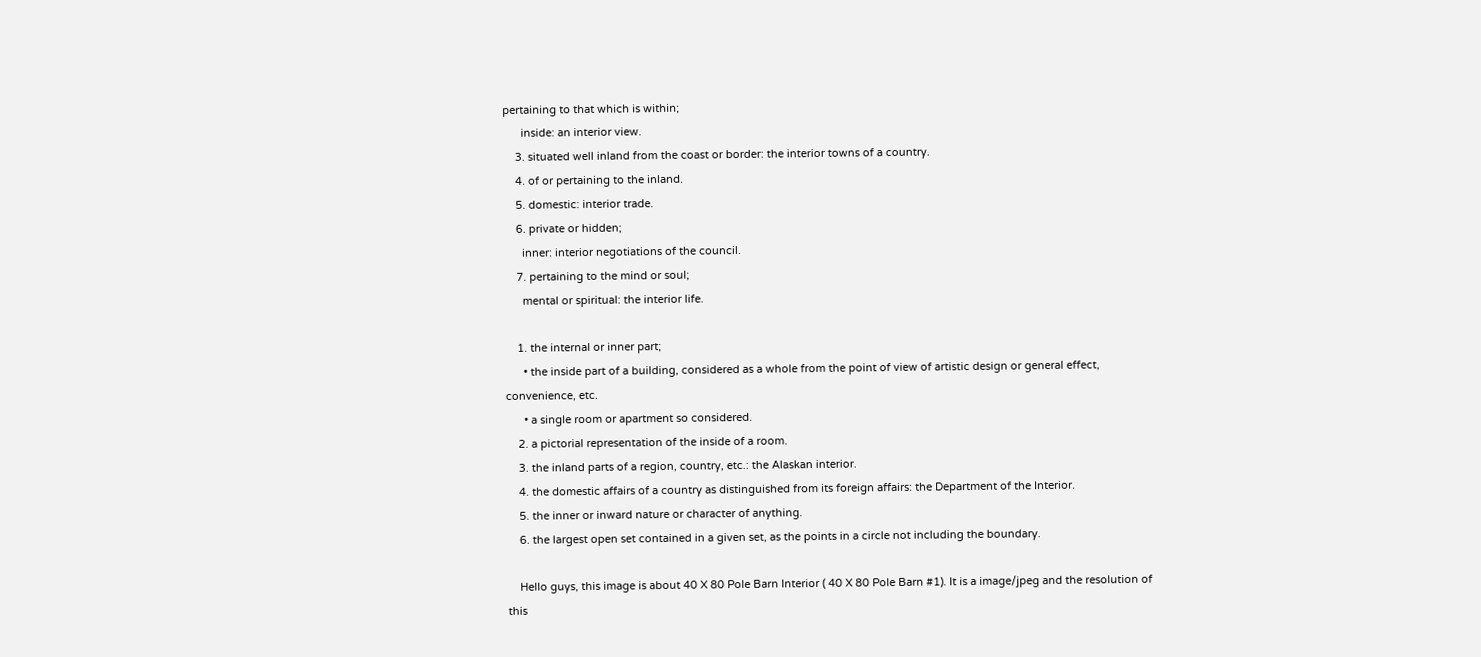pertaining to that which is within;
      inside: an interior view.
    3. situated well inland from the coast or border: the interior towns of a country.
    4. of or pertaining to the inland.
    5. domestic: interior trade.
    6. private or hidden;
      inner: interior negotiations of the council.
    7. pertaining to the mind or soul;
      mental or spiritual: the interior life.

    1. the internal or inner part;
      • the inside part of a building, considered as a whole from the point of view of artistic design or general effect, convenience, etc.
      • a single room or apartment so considered.
    2. a pictorial representation of the inside of a room.
    3. the inland parts of a region, country, etc.: the Alaskan interior.
    4. the domestic affairs of a country as distinguished from its foreign affairs: the Department of the Interior.
    5. the inner or inward nature or character of anything.
    6. the largest open set contained in a given set, as the points in a circle not including the boundary.

    Hello guys, this image is about 40 X 80 Pole Barn Interior ( 40 X 80 Pole Barn #1). It is a image/jpeg and the resolution of this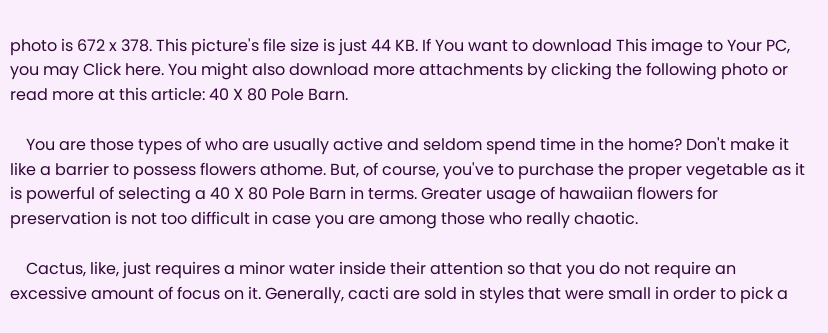photo is 672 x 378. This picture's file size is just 44 KB. If You want to download This image to Your PC, you may Click here. You might also download more attachments by clicking the following photo or read more at this article: 40 X 80 Pole Barn.

    You are those types of who are usually active and seldom spend time in the home? Don't make it like a barrier to possess flowers athome. But, of course, you've to purchase the proper vegetable as it is powerful of selecting a 40 X 80 Pole Barn in terms. Greater usage of hawaiian flowers for preservation is not too difficult in case you are among those who really chaotic.

    Cactus, like, just requires a minor water inside their attention so that you do not require an excessive amount of focus on it. Generally, cacti are sold in styles that were small in order to pick a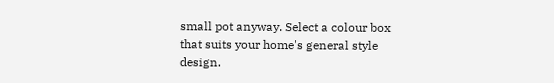small pot anyway. Select a colour box that suits your home's general style design.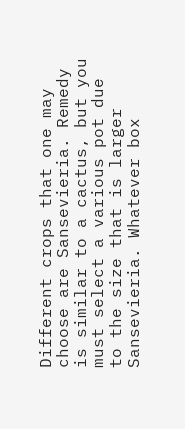Different crops that one may choose are Sansevieria. Remedy is similar to a cactus, but you must select a various pot due to the size that is larger Sansevieria. Whatever box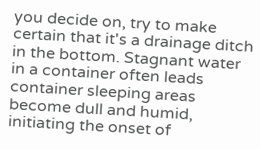you decide on, try to make certain that it's a drainage ditch in the bottom. Stagnant water in a container often leads container sleeping areas become dull and humid, initiating the onset of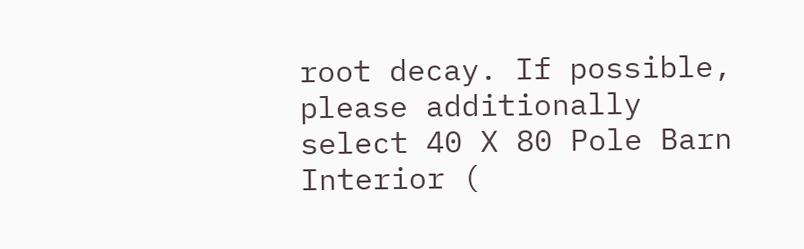root decay. If possible, please additionally select 40 X 80 Pole Barn Interior (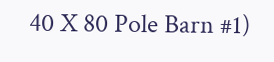40 X 80 Pole Barn #1)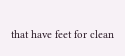that have feet for clean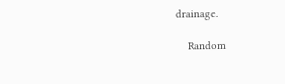drainage.

    Random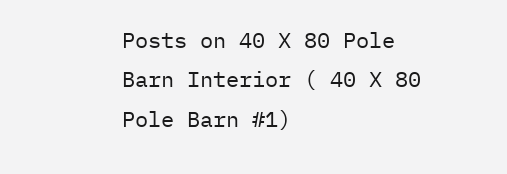Posts on 40 X 80 Pole Barn Interior ( 40 X 80 Pole Barn #1)